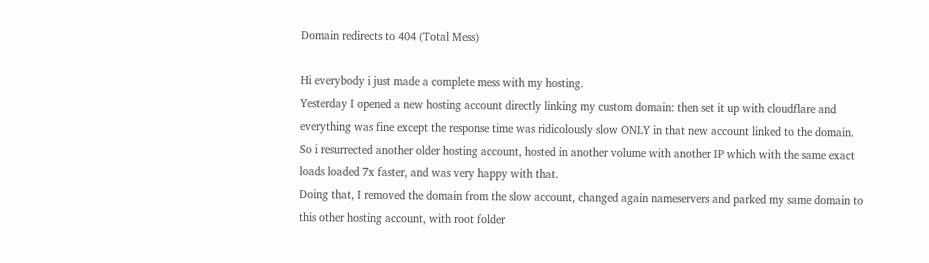Domain redirects to 404 (Total Mess)

Hi everybody i just made a complete mess with my hosting.
Yesterday I opened a new hosting account directly linking my custom domain: then set it up with cloudflare and everything was fine except the response time was ridicolously slow ONLY in that new account linked to the domain.
So i resurrected another older hosting account, hosted in another volume with another IP which with the same exact loads loaded 7x faster, and was very happy with that.
Doing that, I removed the domain from the slow account, changed again nameservers and parked my same domain to this other hosting account, with root folder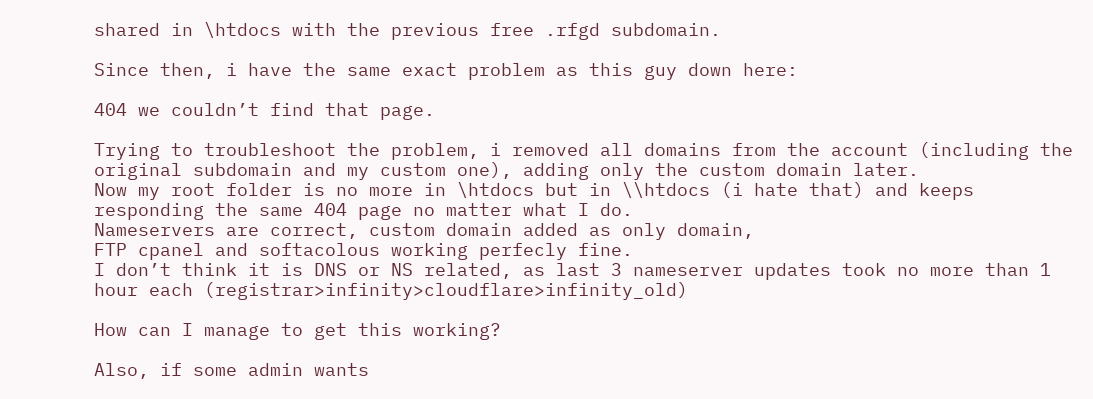shared in \htdocs with the previous free .rfgd subdomain.

Since then, i have the same exact problem as this guy down here:

404 we couldn’t find that page.

Trying to troubleshoot the problem, i removed all domains from the account (including the original subdomain and my custom one), adding only the custom domain later.
Now my root folder is no more in \htdocs but in \\htdocs (i hate that) and keeps responding the same 404 page no matter what I do.
Nameservers are correct, custom domain added as only domain,
FTP cpanel and softacolous working perfecly fine.
I don’t think it is DNS or NS related, as last 3 nameserver updates took no more than 1 hour each (registrar>infinity>cloudflare>infinity_old)

How can I manage to get this working?

Also, if some admin wants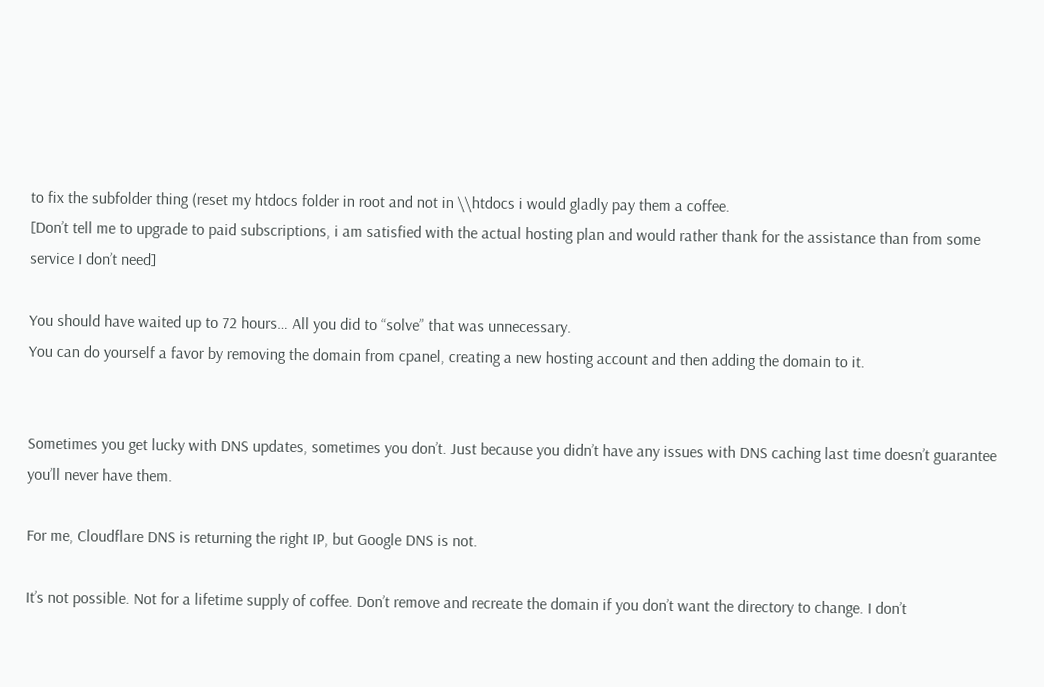to fix the subfolder thing (reset my htdocs folder in root and not in \\htdocs i would gladly pay them a coffee.
[Don’t tell me to upgrade to paid subscriptions, i am satisfied with the actual hosting plan and would rather thank for the assistance than from some service I don’t need]

You should have waited up to 72 hours… All you did to “solve” that was unnecessary.
You can do yourself a favor by removing the domain from cpanel, creating a new hosting account and then adding the domain to it.


Sometimes you get lucky with DNS updates, sometimes you don’t. Just because you didn’t have any issues with DNS caching last time doesn’t guarantee you’ll never have them.

For me, Cloudflare DNS is returning the right IP, but Google DNS is not.

It’s not possible. Not for a lifetime supply of coffee. Don’t remove and recreate the domain if you don’t want the directory to change. I don’t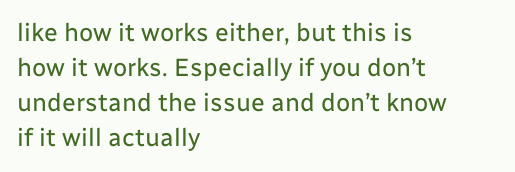like how it works either, but this is how it works. Especially if you don’t understand the issue and don’t know if it will actually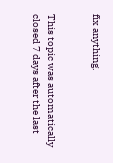fix anything.


This topic was automatically closed 7 days after the last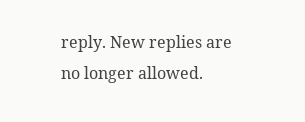reply. New replies are no longer allowed.